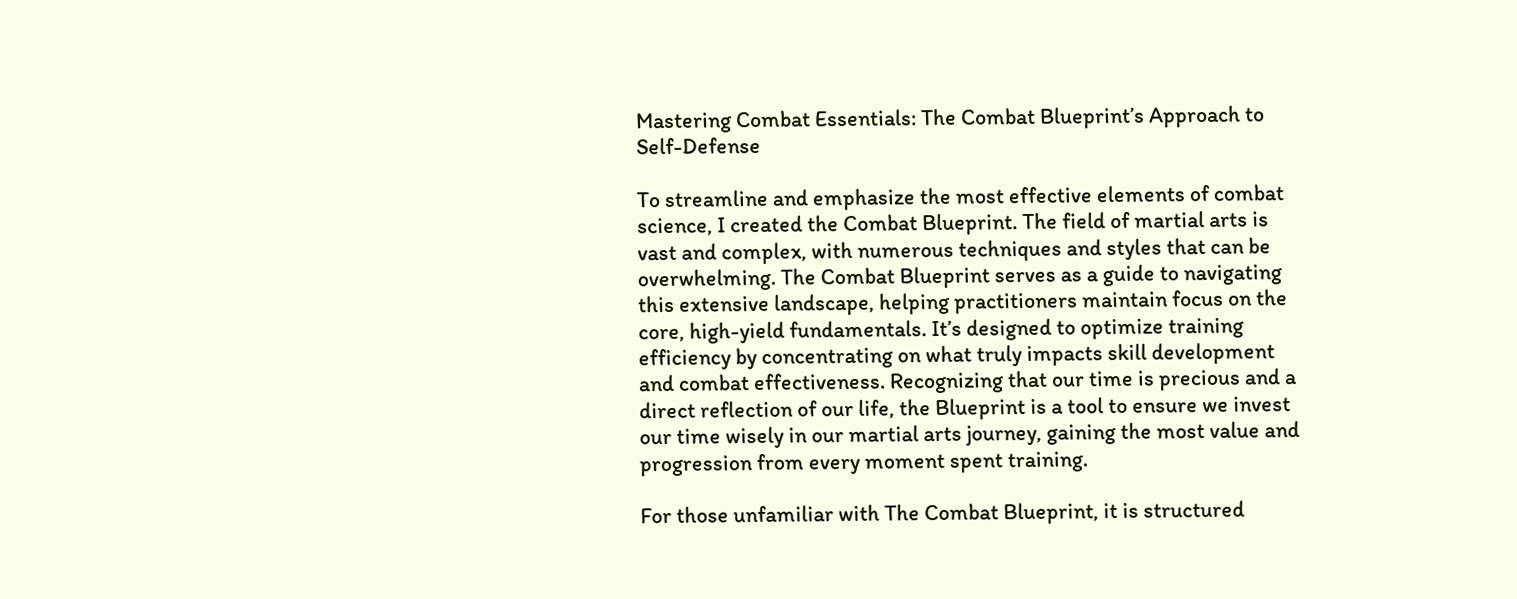Mastering Combat Essentials: The Combat Blueprint’s Approach to Self-Defense

To streamline and emphasize the most effective elements of combat science, I created the Combat Blueprint. The field of martial arts is vast and complex, with numerous techniques and styles that can be overwhelming. The Combat Blueprint serves as a guide to navigating this extensive landscape, helping practitioners maintain focus on the core, high-yield fundamentals. It’s designed to optimize training efficiency by concentrating on what truly impacts skill development and combat effectiveness. Recognizing that our time is precious and a direct reflection of our life, the Blueprint is a tool to ensure we invest our time wisely in our martial arts journey, gaining the most value and progression from every moment spent training.

For those unfamiliar with The Combat Blueprint, it is structured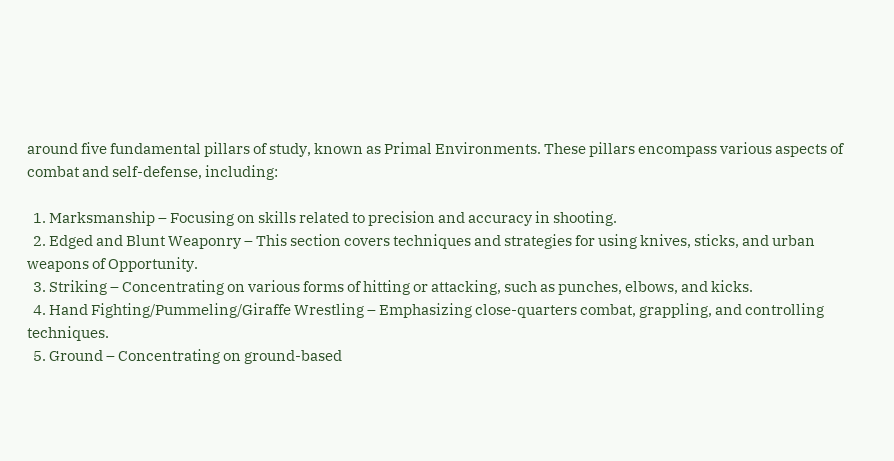around five fundamental pillars of study, known as Primal Environments. These pillars encompass various aspects of combat and self-defense, including:

  1. Marksmanship – Focusing on skills related to precision and accuracy in shooting.
  2. Edged and Blunt Weaponry – This section covers techniques and strategies for using knives, sticks, and urban weapons of Opportunity.
  3. Striking – Concentrating on various forms of hitting or attacking, such as punches, elbows, and kicks.
  4. Hand Fighting/Pummeling/Giraffe Wrestling – Emphasizing close-quarters combat, grappling, and controlling techniques.
  5. Ground – Concentrating on ground-based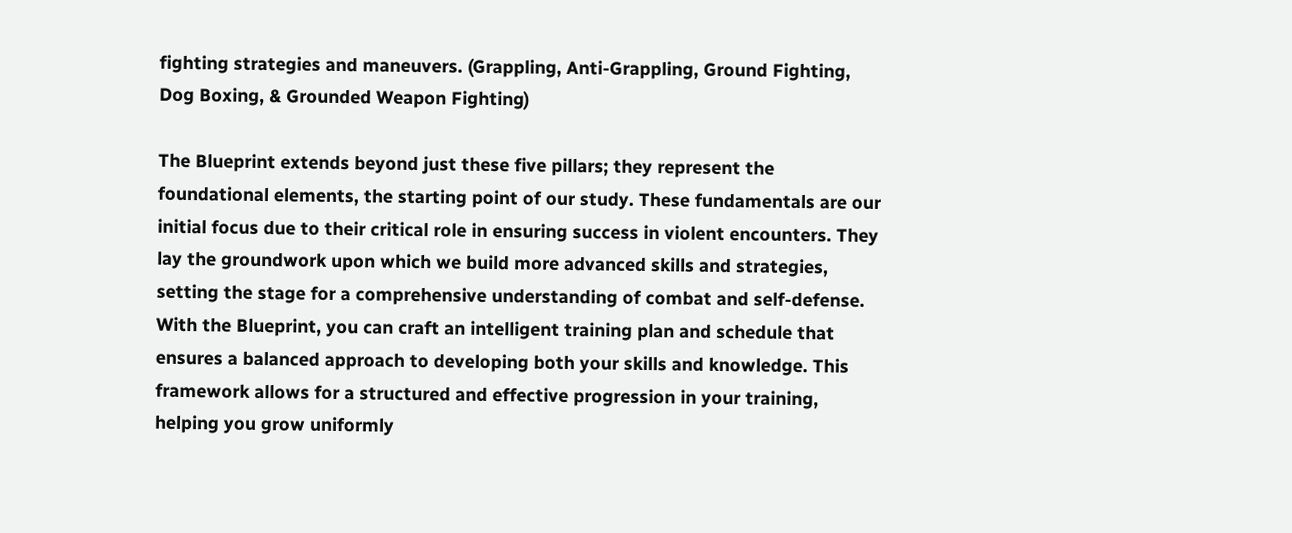fighting strategies and maneuvers. (Grappling, Anti-Grappling, Ground Fighting, Dog Boxing, & Grounded Weapon Fighting)

The Blueprint extends beyond just these five pillars; they represent the foundational elements, the starting point of our study. These fundamentals are our initial focus due to their critical role in ensuring success in violent encounters. They lay the groundwork upon which we build more advanced skills and strategies, setting the stage for a comprehensive understanding of combat and self-defense. With the Blueprint, you can craft an intelligent training plan and schedule that ensures a balanced approach to developing both your skills and knowledge. This framework allows for a structured and effective progression in your training, helping you grow uniformly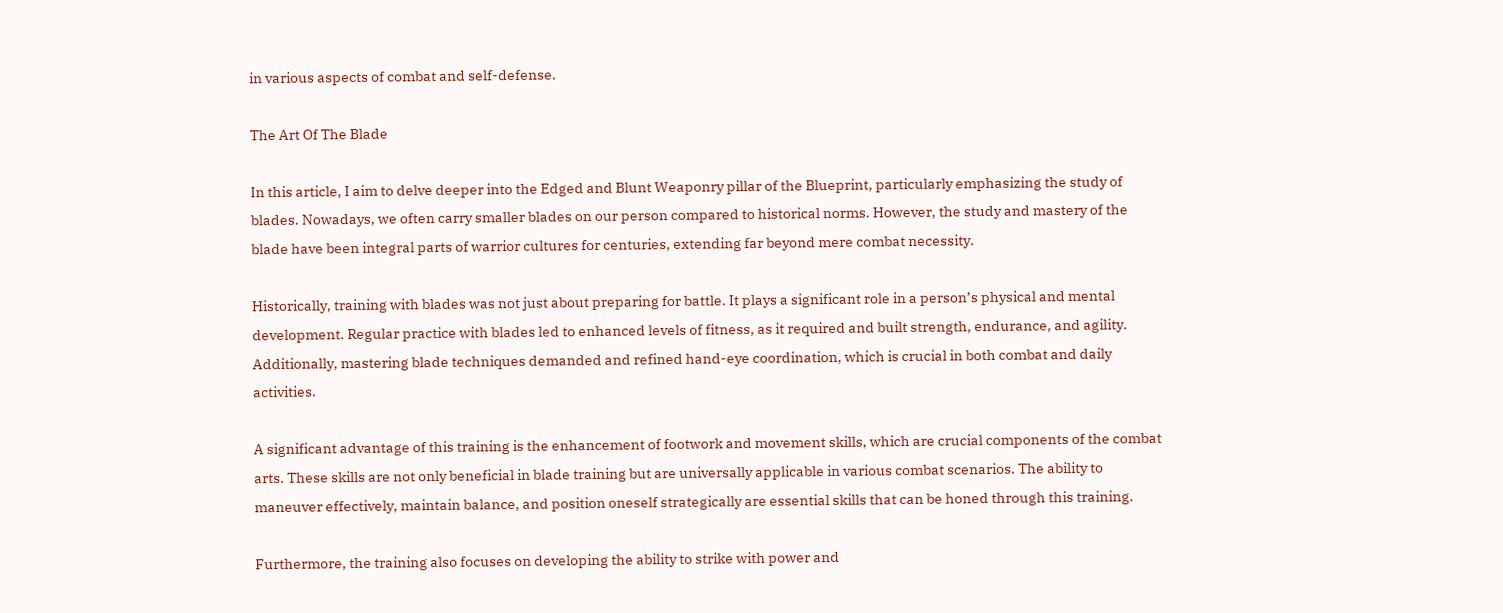in various aspects of combat and self-defense.

The Art Of The Blade

In this article, I aim to delve deeper into the Edged and Blunt Weaponry pillar of the Blueprint, particularly emphasizing the study of blades. Nowadays, we often carry smaller blades on our person compared to historical norms. However, the study and mastery of the blade have been integral parts of warrior cultures for centuries, extending far beyond mere combat necessity.

Historically, training with blades was not just about preparing for battle. It plays a significant role in a person’s physical and mental development. Regular practice with blades led to enhanced levels of fitness, as it required and built strength, endurance, and agility. Additionally, mastering blade techniques demanded and refined hand-eye coordination, which is crucial in both combat and daily activities.

A significant advantage of this training is the enhancement of footwork and movement skills, which are crucial components of the combat arts. These skills are not only beneficial in blade training but are universally applicable in various combat scenarios. The ability to maneuver effectively, maintain balance, and position oneself strategically are essential skills that can be honed through this training.

Furthermore, the training also focuses on developing the ability to strike with power and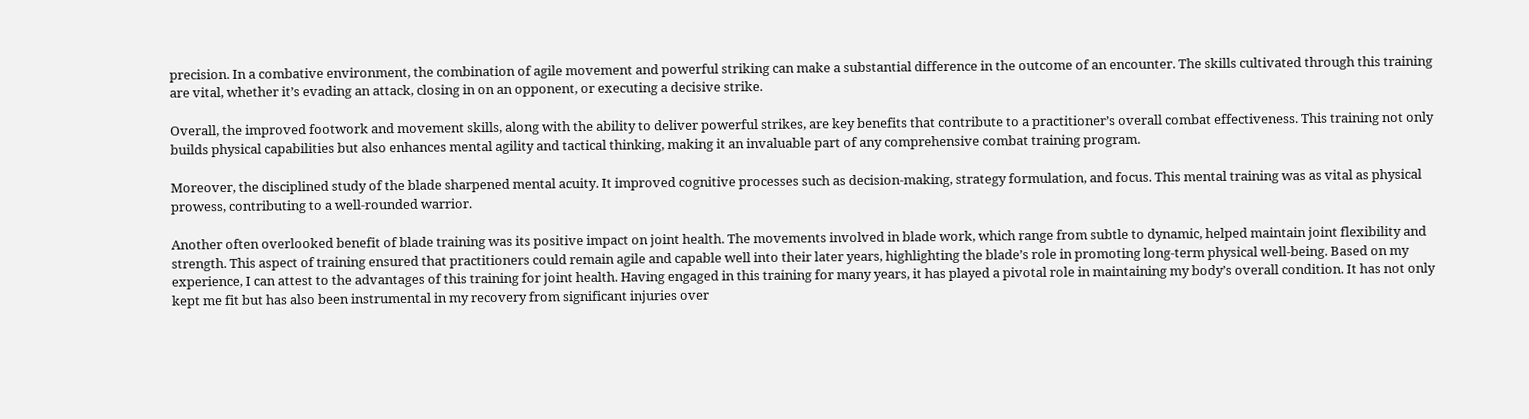precision. In a combative environment, the combination of agile movement and powerful striking can make a substantial difference in the outcome of an encounter. The skills cultivated through this training are vital, whether it’s evading an attack, closing in on an opponent, or executing a decisive strike.

Overall, the improved footwork and movement skills, along with the ability to deliver powerful strikes, are key benefits that contribute to a practitioner’s overall combat effectiveness. This training not only builds physical capabilities but also enhances mental agility and tactical thinking, making it an invaluable part of any comprehensive combat training program.

Moreover, the disciplined study of the blade sharpened mental acuity. It improved cognitive processes such as decision-making, strategy formulation, and focus. This mental training was as vital as physical prowess, contributing to a well-rounded warrior.

Another often overlooked benefit of blade training was its positive impact on joint health. The movements involved in blade work, which range from subtle to dynamic, helped maintain joint flexibility and strength. This aspect of training ensured that practitioners could remain agile and capable well into their later years, highlighting the blade’s role in promoting long-term physical well-being. Based on my experience, I can attest to the advantages of this training for joint health. Having engaged in this training for many years, it has played a pivotal role in maintaining my body’s overall condition. It has not only kept me fit but has also been instrumental in my recovery from significant injuries over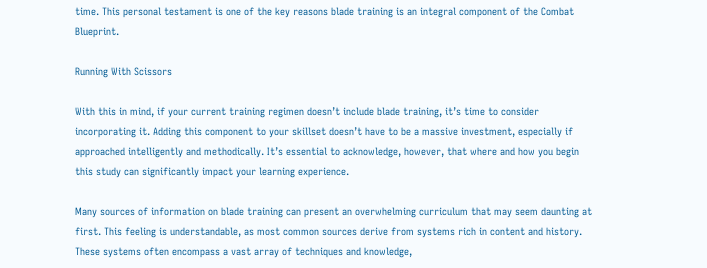time. This personal testament is one of the key reasons blade training is an integral component of the Combat Blueprint.

Running With Scissors

With this in mind, if your current training regimen doesn’t include blade training, it’s time to consider incorporating it. Adding this component to your skillset doesn’t have to be a massive investment, especially if approached intelligently and methodically. It’s essential to acknowledge, however, that where and how you begin this study can significantly impact your learning experience.

Many sources of information on blade training can present an overwhelming curriculum that may seem daunting at first. This feeling is understandable, as most common sources derive from systems rich in content and history. These systems often encompass a vast array of techniques and knowledge,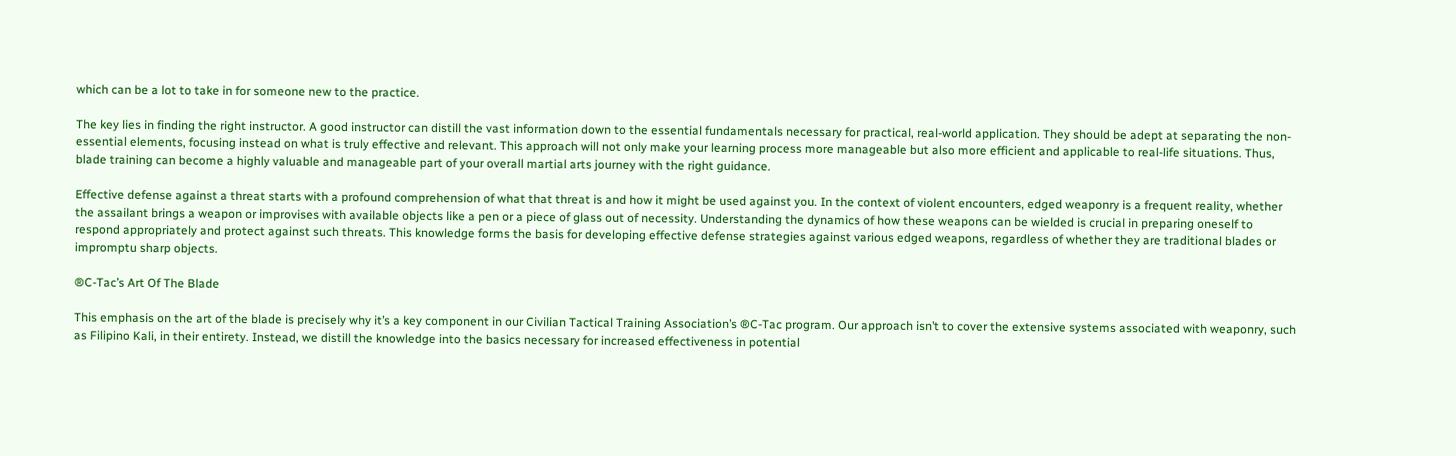which can be a lot to take in for someone new to the practice.

The key lies in finding the right instructor. A good instructor can distill the vast information down to the essential fundamentals necessary for practical, real-world application. They should be adept at separating the non-essential elements, focusing instead on what is truly effective and relevant. This approach will not only make your learning process more manageable but also more efficient and applicable to real-life situations. Thus, blade training can become a highly valuable and manageable part of your overall martial arts journey with the right guidance.

Effective defense against a threat starts with a profound comprehension of what that threat is and how it might be used against you. In the context of violent encounters, edged weaponry is a frequent reality, whether the assailant brings a weapon or improvises with available objects like a pen or a piece of glass out of necessity. Understanding the dynamics of how these weapons can be wielded is crucial in preparing oneself to respond appropriately and protect against such threats. This knowledge forms the basis for developing effective defense strategies against various edged weapons, regardless of whether they are traditional blades or impromptu sharp objects.

®C-Tac’s Art Of The Blade

This emphasis on the art of the blade is precisely why it’s a key component in our Civilian Tactical Training Association’s ®C-Tac program. Our approach isn’t to cover the extensive systems associated with weaponry, such as Filipino Kali, in their entirety. Instead, we distill the knowledge into the basics necessary for increased effectiveness in potential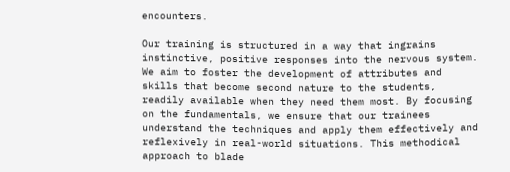encounters.

Our training is structured in a way that ingrains instinctive, positive responses into the nervous system. We aim to foster the development of attributes and skills that become second nature to the students, readily available when they need them most. By focusing on the fundamentals, we ensure that our trainees understand the techniques and apply them effectively and reflexively in real-world situations. This methodical approach to blade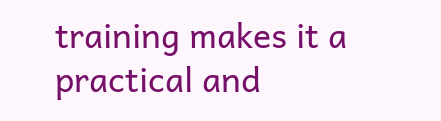training makes it a practical and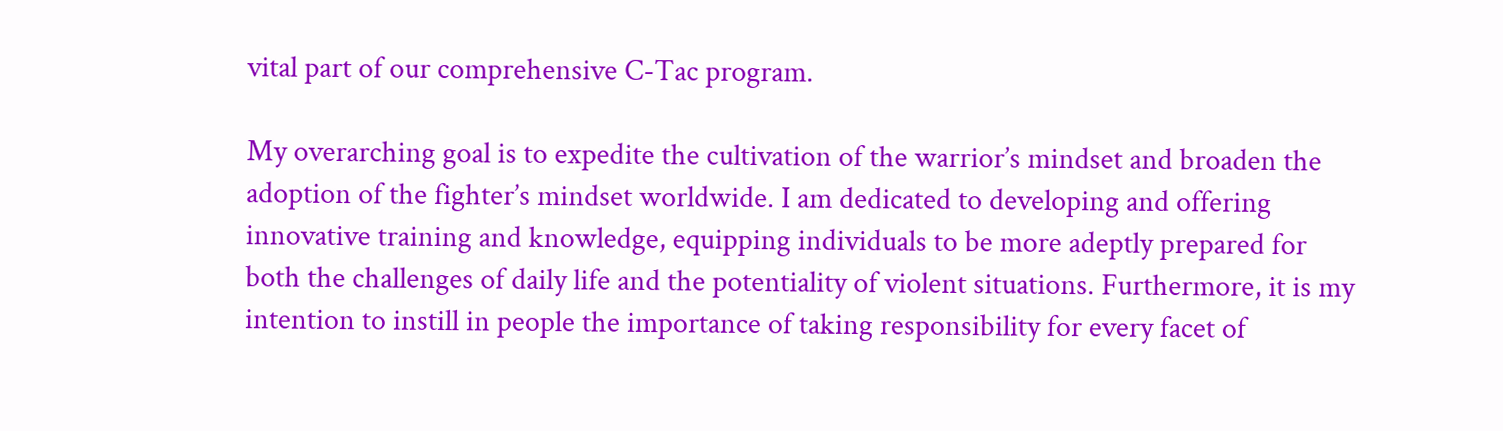vital part of our comprehensive C-Tac program.

My overarching goal is to expedite the cultivation of the warrior’s mindset and broaden the adoption of the fighter’s mindset worldwide. I am dedicated to developing and offering innovative training and knowledge, equipping individuals to be more adeptly prepared for both the challenges of daily life and the potentiality of violent situations. Furthermore, it is my intention to instill in people the importance of taking responsibility for every facet of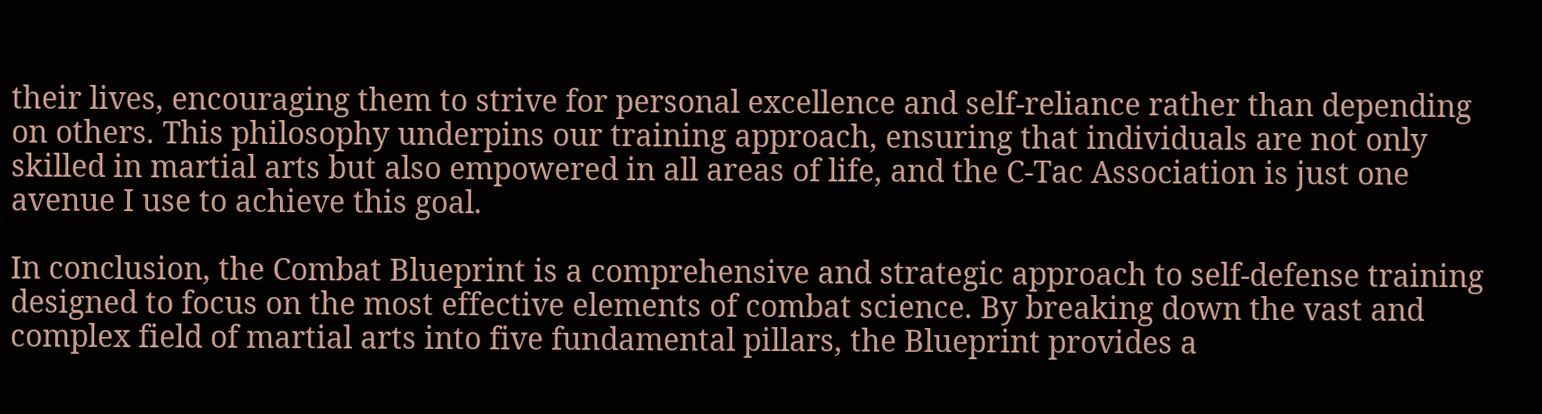their lives, encouraging them to strive for personal excellence and self-reliance rather than depending on others. This philosophy underpins our training approach, ensuring that individuals are not only skilled in martial arts but also empowered in all areas of life, and the C-Tac Association is just one avenue I use to achieve this goal.

In conclusion, the Combat Blueprint is a comprehensive and strategic approach to self-defense training designed to focus on the most effective elements of combat science. By breaking down the vast and complex field of martial arts into five fundamental pillars, the Blueprint provides a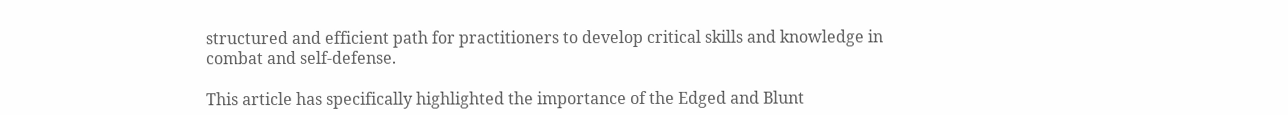structured and efficient path for practitioners to develop critical skills and knowledge in combat and self-defense.

This article has specifically highlighted the importance of the Edged and Blunt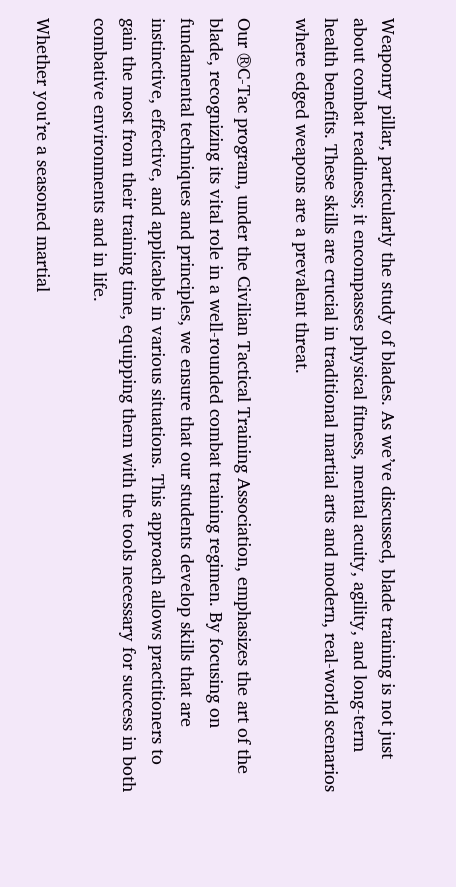Weaponry pillar, particularly the study of blades. As we’ve discussed, blade training is not just about combat readiness; it encompasses physical fitness, mental acuity, agility, and long-term health benefits. These skills are crucial in traditional martial arts and modern, real-world scenarios where edged weapons are a prevalent threat.

Our ®C-Tac program, under the Civilian Tactical Training Association, emphasizes the art of the blade, recognizing its vital role in a well-rounded combat training regimen. By focusing on fundamental techniques and principles, we ensure that our students develop skills that are instinctive, effective, and applicable in various situations. This approach allows practitioners to gain the most from their training time, equipping them with the tools necessary for success in both combative environments and in life.

Whether you’re a seasoned martial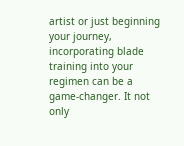artist or just beginning your journey, incorporating blade training into your regimen can be a game-changer. It not only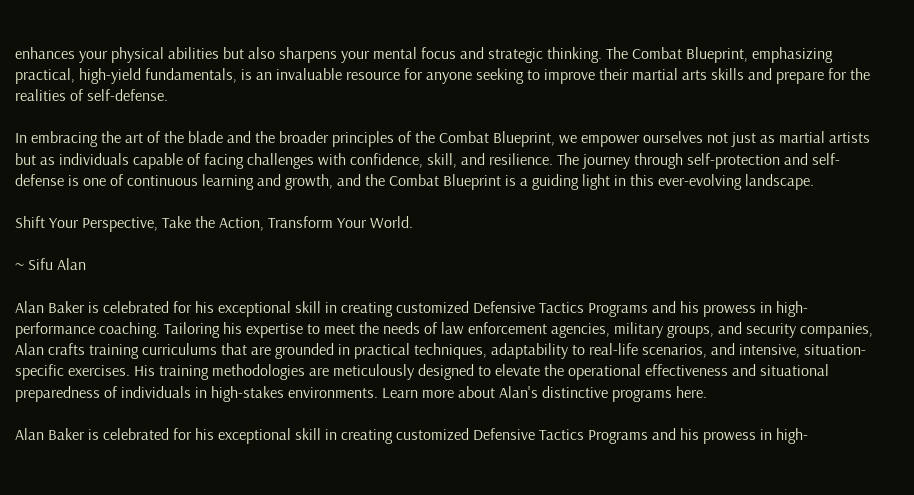enhances your physical abilities but also sharpens your mental focus and strategic thinking. The Combat Blueprint, emphasizing practical, high-yield fundamentals, is an invaluable resource for anyone seeking to improve their martial arts skills and prepare for the realities of self-defense.

In embracing the art of the blade and the broader principles of the Combat Blueprint, we empower ourselves not just as martial artists but as individuals capable of facing challenges with confidence, skill, and resilience. The journey through self-protection and self-defense is one of continuous learning and growth, and the Combat Blueprint is a guiding light in this ever-evolving landscape.

Shift Your Perspective, Take the Action, Transform Your World.

~ Sifu Alan

Alan Baker is celebrated for his exceptional skill in creating customized Defensive Tactics Programs and his prowess in high-performance coaching. Tailoring his expertise to meet the needs of law enforcement agencies, military groups, and security companies, Alan crafts training curriculums that are grounded in practical techniques, adaptability to real-life scenarios, and intensive, situation-specific exercises. His training methodologies are meticulously designed to elevate the operational effectiveness and situational preparedness of individuals in high-stakes environments. Learn more about Alan's distinctive programs here.

Alan Baker is celebrated for his exceptional skill in creating customized Defensive Tactics Programs and his prowess in high-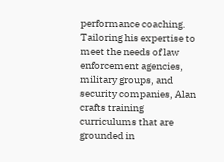performance coaching. Tailoring his expertise to meet the needs of law enforcement agencies, military groups, and security companies, Alan crafts training curriculums that are grounded in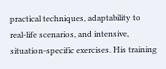practical techniques, adaptability to real-life scenarios, and intensive, situation-specific exercises. His training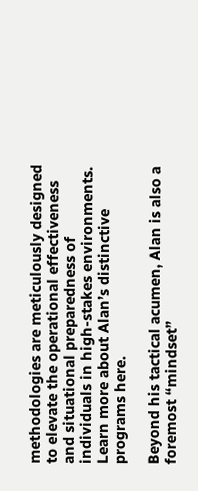methodologies are meticulously designed to elevate the operational effectiveness and situational preparedness of individuals in high-stakes environments. Learn more about Alan’s distinctive programs here.

Beyond his tactical acumen, Alan is also a foremost “mindset”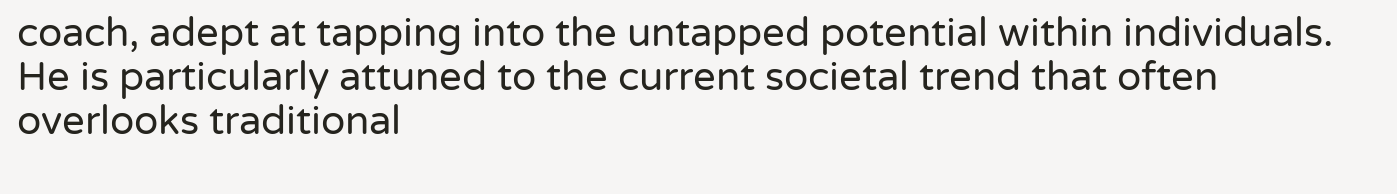coach, adept at tapping into the untapped potential within individuals. He is particularly attuned to the current societal trend that often overlooks traditional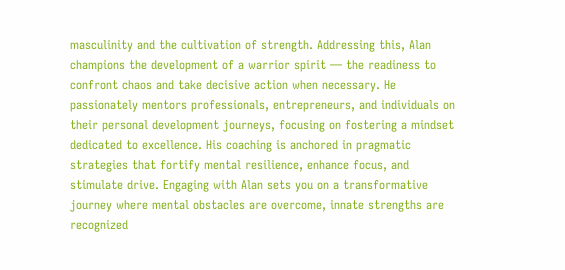masculinity and the cultivation of strength. Addressing this, Alan champions the development of a warrior spirit — the readiness to confront chaos and take decisive action when necessary. He passionately mentors professionals, entrepreneurs, and individuals on their personal development journeys, focusing on fostering a mindset dedicated to excellence. His coaching is anchored in pragmatic strategies that fortify mental resilience, enhance focus, and stimulate drive. Engaging with Alan sets you on a transformative journey where mental obstacles are overcome, innate strengths are recognized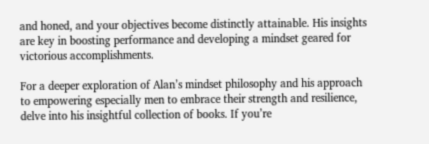and honed, and your objectives become distinctly attainable. His insights are key in boosting performance and developing a mindset geared for victorious accomplishments.

For a deeper exploration of Alan’s mindset philosophy and his approach to empowering especially men to embrace their strength and resilience, delve into his insightful collection of books. If you’re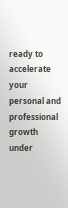ready to accelerate your personal and professional growth under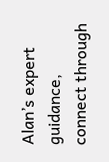Alan’s expert guidance, connect through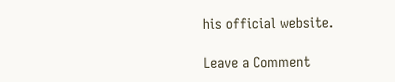his official website.

Leave a Comment